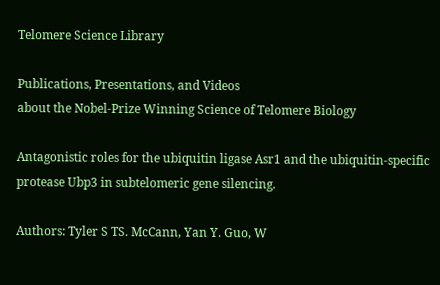Telomere Science Library

Publications, Presentations, and Videos
about the Nobel-Prize Winning Science of Telomere Biology

Antagonistic roles for the ubiquitin ligase Asr1 and the ubiquitin-specific protease Ubp3 in subtelomeric gene silencing.

Authors: Tyler S TS. McCann, Yan Y. Guo, W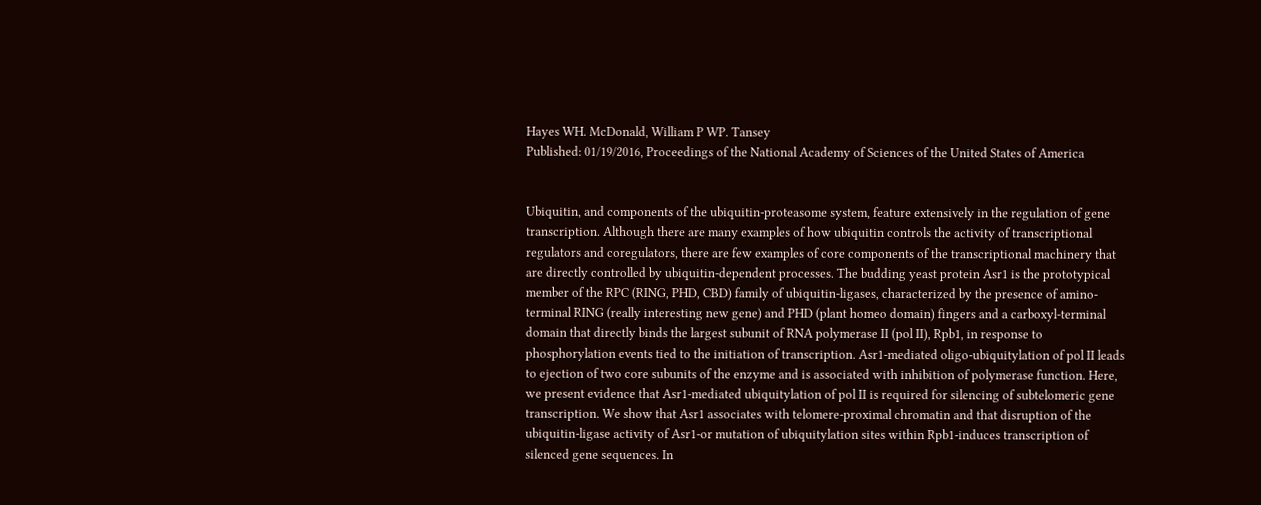Hayes WH. McDonald, William P WP. Tansey
Published: 01/19/2016, Proceedings of the National Academy of Sciences of the United States of America


Ubiquitin, and components of the ubiquitin-proteasome system, feature extensively in the regulation of gene transcription. Although there are many examples of how ubiquitin controls the activity of transcriptional regulators and coregulators, there are few examples of core components of the transcriptional machinery that are directly controlled by ubiquitin-dependent processes. The budding yeast protein Asr1 is the prototypical member of the RPC (RING, PHD, CBD) family of ubiquitin-ligases, characterized by the presence of amino-terminal RING (really interesting new gene) and PHD (plant homeo domain) fingers and a carboxyl-terminal domain that directly binds the largest subunit of RNA polymerase II (pol II), Rpb1, in response to phosphorylation events tied to the initiation of transcription. Asr1-mediated oligo-ubiquitylation of pol II leads to ejection of two core subunits of the enzyme and is associated with inhibition of polymerase function. Here, we present evidence that Asr1-mediated ubiquitylation of pol II is required for silencing of subtelomeric gene transcription. We show that Asr1 associates with telomere-proximal chromatin and that disruption of the ubiquitin-ligase activity of Asr1-or mutation of ubiquitylation sites within Rpb1-induces transcription of silenced gene sequences. In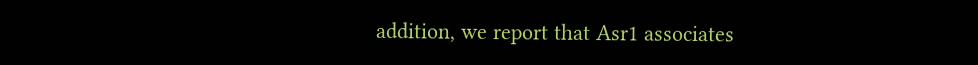addition, we report that Asr1 associates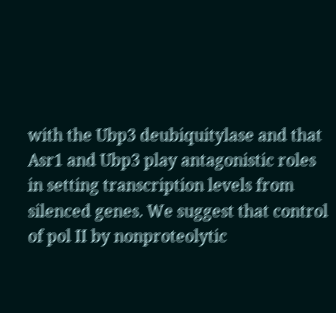with the Ubp3 deubiquitylase and that Asr1 and Ubp3 play antagonistic roles in setting transcription levels from silenced genes. We suggest that control of pol II by nonproteolytic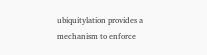ubiquitylation provides a mechanism to enforce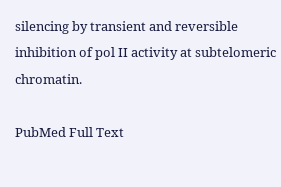silencing by transient and reversible inhibition of pol II activity at subtelomeric chromatin.

PubMed Full Text